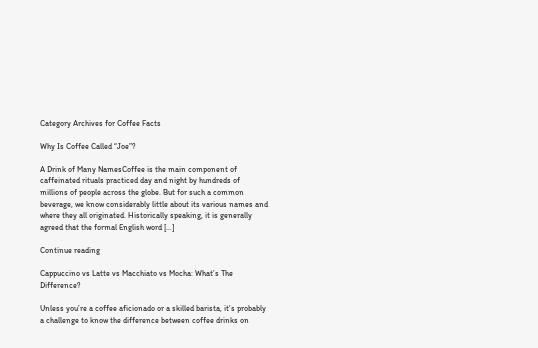Category Archives for Coffee Facts

Why Is Coffee Called “Joe”?

A Drink of Many NamesCoffee is the main component of caffeinated rituals practiced day and night by hundreds of millions of people across the globe. But for such a common beverage, we know considerably little about its various names and where they all originated. Historically speaking, it is generally agreed that the formal English word […]

Continue reading

Cappuccino vs Latte vs Macchiato vs Mocha: What’s The Difference?

Unless you’re a coffee aficionado or a skilled barista, it’s probably a challenge to know the difference between coffee drinks on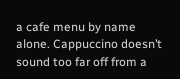a cafe menu by name alone. Cappuccino doesn’t sound too far off from a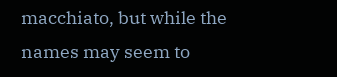macchiato, but while the names may seem to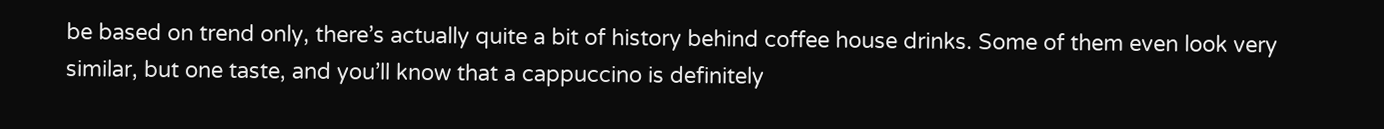be based on trend only, there’s actually quite a bit of history behind coffee house drinks. Some of them even look very similar, but one taste, and you’ll know that a cappuccino is definitely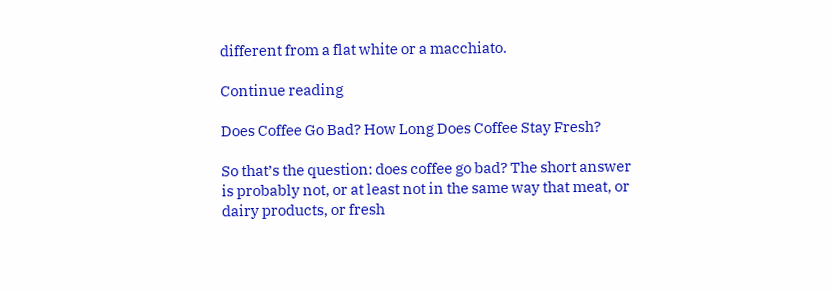different from a flat white or a macchiato.

Continue reading

Does Coffee Go Bad? How Long Does Coffee Stay Fresh?

So that’s the question: does coffee go bad? The short answer is probably not, or at least not in the same way that meat, or dairy products, or fresh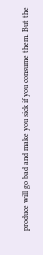produce will go bad and make you sick if you consume them. But the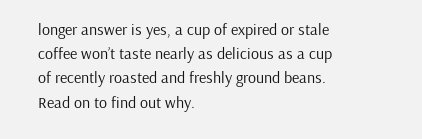longer answer is yes, a cup of expired or stale coffee won’t taste nearly as delicious as a cup of recently roasted and freshly ground beans. Read on to find out why.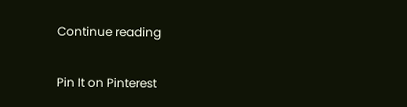Continue reading

Pin It on Pinterest